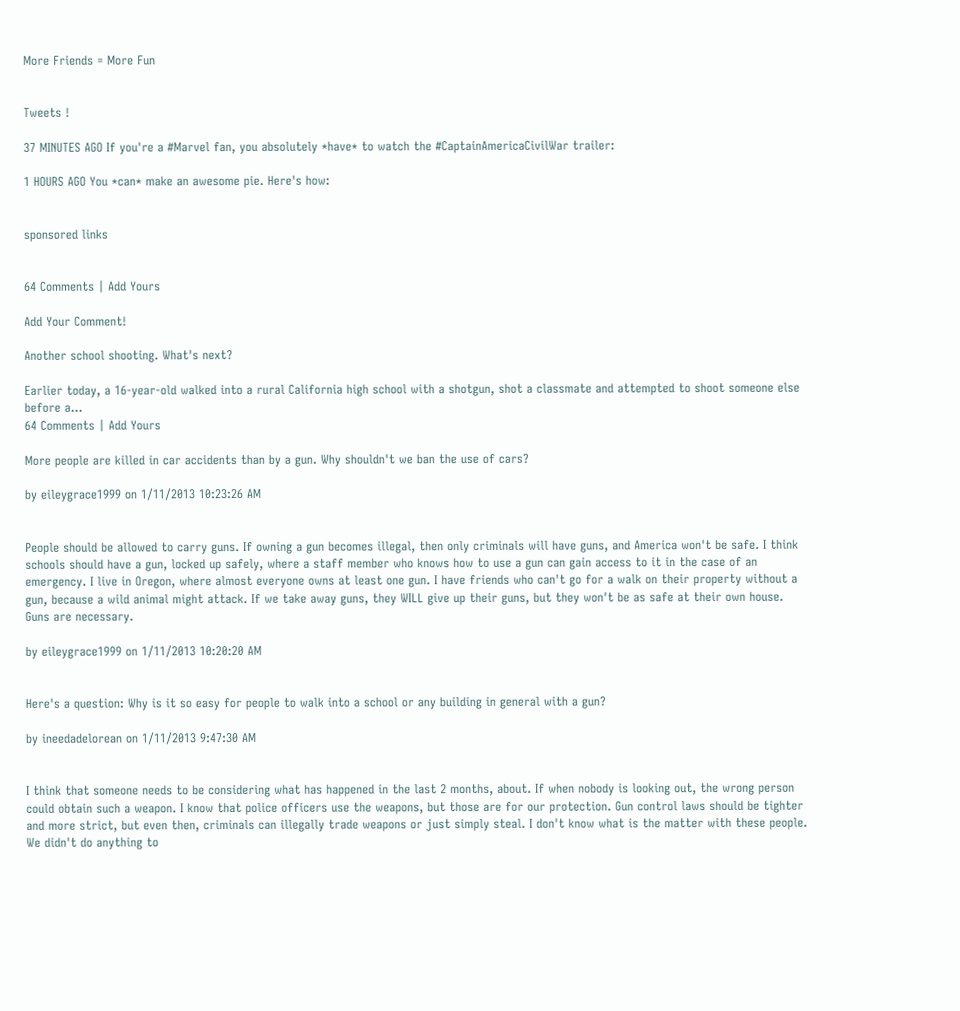More Friends = More Fun


Tweets !

37 MINUTES AGO If you're a #Marvel fan, you absolutely *have* to watch the #CaptainAmericaCivilWar trailer:

1 HOURS AGO You *can* make an awesome pie. Here's how:


sponsored links


64 Comments | Add Yours

Add Your Comment!

Another school shooting. What's next?

Earlier today, a 16-year-old walked into a rural California high school with a shotgun, shot a classmate and attempted to shoot someone else before a...
64 Comments | Add Yours

More people are killed in car accidents than by a gun. Why shouldn't we ban the use of cars?

by eileygrace1999 on 1/11/2013 10:23:26 AM


People should be allowed to carry guns. If owning a gun becomes illegal, then only criminals will have guns, and America won't be safe. I think schools should have a gun, locked up safely, where a staff member who knows how to use a gun can gain access to it in the case of an emergency. I live in Oregon, where almost everyone owns at least one gun. I have friends who can't go for a walk on their property without a gun, because a wild animal might attack. If we take away guns, they WILL give up their guns, but they won't be as safe at their own house. Guns are necessary.

by eileygrace1999 on 1/11/2013 10:20:20 AM


Here's a question: Why is it so easy for people to walk into a school or any building in general with a gun?

by ineedadelorean on 1/11/2013 9:47:30 AM


I think that someone needs to be considering what has happened in the last 2 months, about. If when nobody is looking out, the wrong person could obtain such a weapon. I know that police officers use the weapons, but those are for our protection. Gun control laws should be tighter and more strict, but even then, criminals can illegally trade weapons or just simply steal. I don't know what is the matter with these people. We didn't do anything to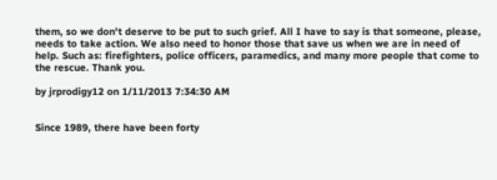them, so we don't deserve to be put to such grief. All I have to say is that someone, please, needs to take action. We also need to honor those that save us when we are in need of help. Such as: firefighters, police officers, paramedics, and many more people that come to the rescue. Thank you.

by jrprodigy12 on 1/11/2013 7:34:30 AM


Since 1989, there have been forty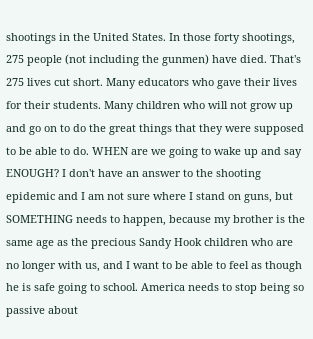shootings in the United States. In those forty shootings, 275 people (not including the gunmen) have died. That's 275 lives cut short. Many educators who gave their lives for their students. Many children who will not grow up and go on to do the great things that they were supposed to be able to do. WHEN are we going to wake up and say ENOUGH? I don't have an answer to the shooting epidemic and I am not sure where I stand on guns, but SOMETHING needs to happen, because my brother is the same age as the precious Sandy Hook children who are no longer with us, and I want to be able to feel as though he is safe going to school. America needs to stop being so passive about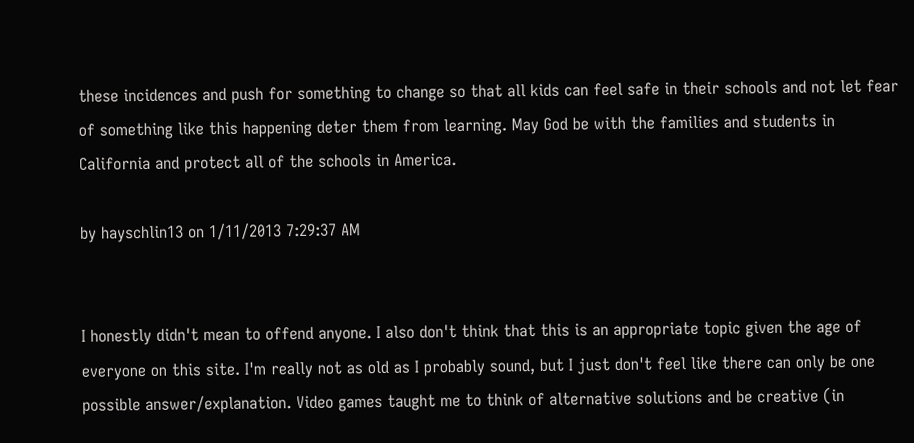these incidences and push for something to change so that all kids can feel safe in their schools and not let fear of something like this happening deter them from learning. May God be with the families and students in California and protect all of the schools in America.

by hayschlin13 on 1/11/2013 7:29:37 AM


I honestly didn't mean to offend anyone. I also don't think that this is an appropriate topic given the age of everyone on this site. I'm really not as old as I probably sound, but I just don't feel like there can only be one possible answer/explanation. Video games taught me to think of alternative solutions and be creative (in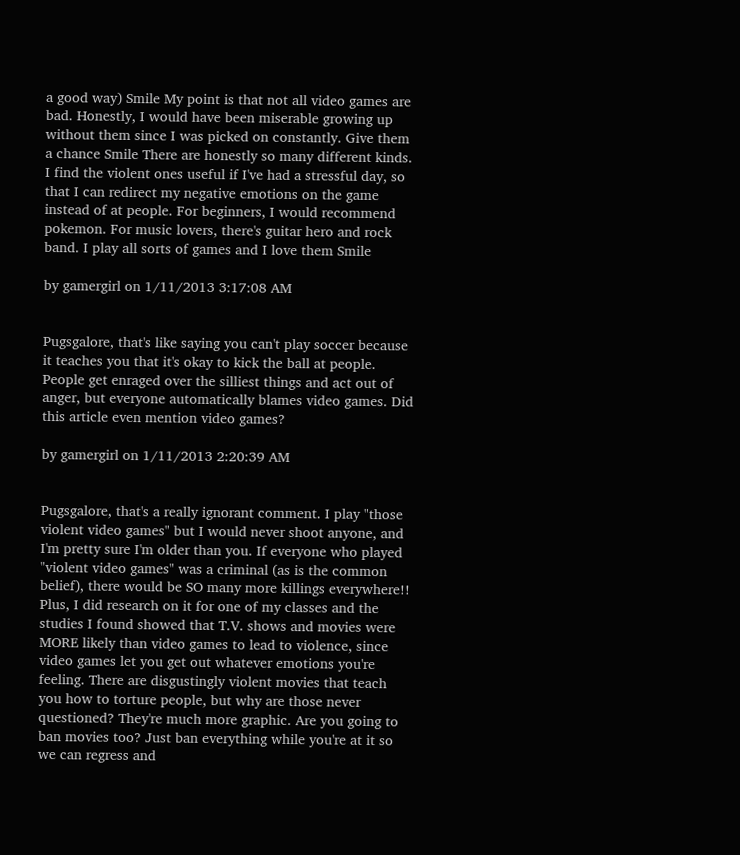a good way) Smile My point is that not all video games are bad. Honestly, I would have been miserable growing up without them since I was picked on constantly. Give them a chance Smile There are honestly so many different kinds. I find the violent ones useful if I've had a stressful day, so that I can redirect my negative emotions on the game instead of at people. For beginners, I would recommend pokemon. For music lovers, there's guitar hero and rock band. I play all sorts of games and I love them Smile

by gamergirl on 1/11/2013 3:17:08 AM


Pugsgalore, that's like saying you can't play soccer because it teaches you that it's okay to kick the ball at people. People get enraged over the silliest things and act out of anger, but everyone automatically blames video games. Did this article even mention video games?

by gamergirl on 1/11/2013 2:20:39 AM


Pugsgalore, that's a really ignorant comment. I play "those violent video games" but I would never shoot anyone, and I'm pretty sure I'm older than you. If everyone who played "violent video games" was a criminal (as is the common belief), there would be SO many more killings everywhere!! Plus, I did research on it for one of my classes and the studies I found showed that T.V. shows and movies were MORE likely than video games to lead to violence, since video games let you get out whatever emotions you're feeling. There are disgustingly violent movies that teach you how to torture people, but why are those never questioned? They're much more graphic. Are you going to ban movies too? Just ban everything while you're at it so we can regress and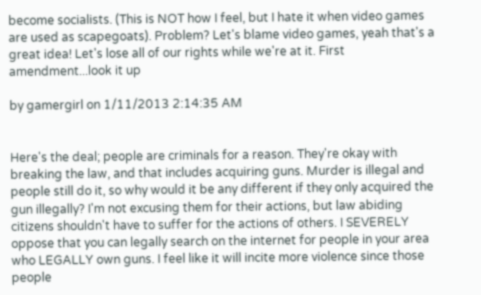become socialists. (This is NOT how I feel, but I hate it when video games are used as scapegoats). Problem? Let's blame video games, yeah that's a great idea! Let's lose all of our rights while we're at it. First amendment...look it up

by gamergirl on 1/11/2013 2:14:35 AM


Here's the deal; people are criminals for a reason. They're okay with breaking the law, and that includes acquiring guns. Murder is illegal and people still do it, so why would it be any different if they only acquired the gun illegally? I'm not excusing them for their actions, but law abiding citizens shouldn't have to suffer for the actions of others. I SEVERELY oppose that you can legally search on the internet for people in your area who LEGALLY own guns. I feel like it will incite more violence since those people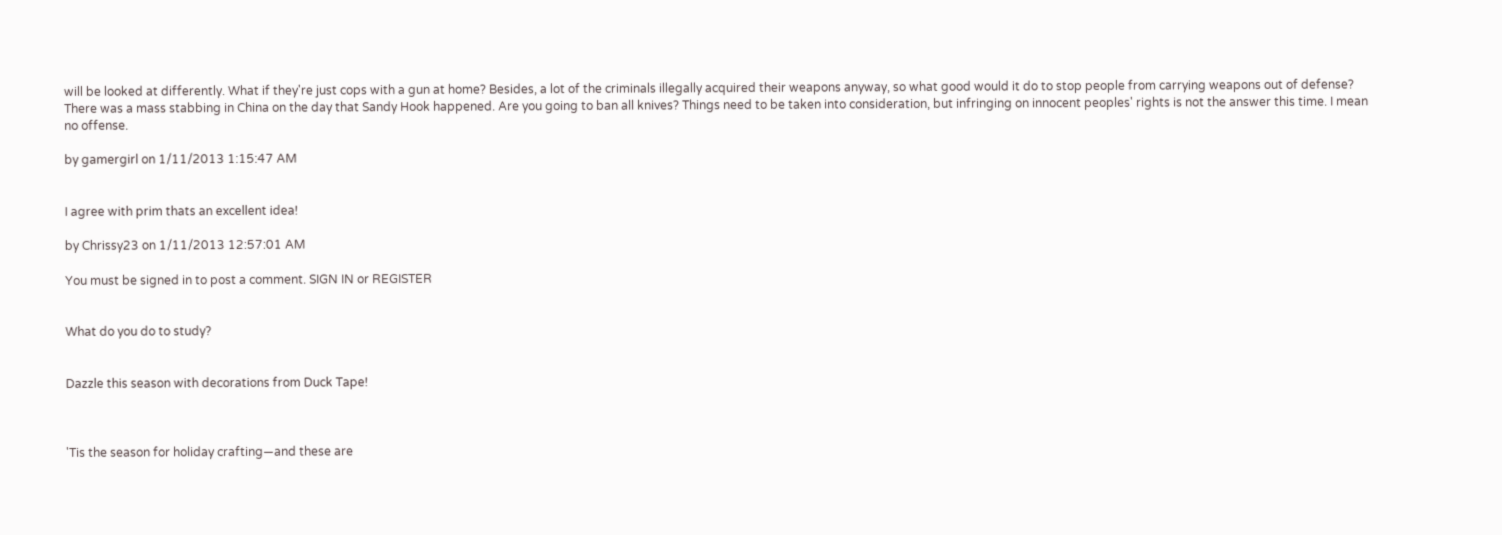will be looked at differently. What if they're just cops with a gun at home? Besides, a lot of the criminals illegally acquired their weapons anyway, so what good would it do to stop people from carrying weapons out of defense? There was a mass stabbing in China on the day that Sandy Hook happened. Are you going to ban all knives? Things need to be taken into consideration, but infringing on innocent peoples' rights is not the answer this time. I mean no offense.

by gamergirl on 1/11/2013 1:15:47 AM


I agree with prim thats an excellent idea!

by Chrissy23 on 1/11/2013 12:57:01 AM

You must be signed in to post a comment. SIGN IN or REGISTER


What do you do to study?


Dazzle this season with decorations from Duck Tape!



'Tis the season for holiday crafting—and these are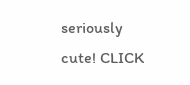seriously cute! CLICK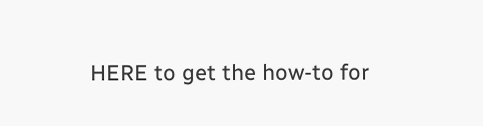HERE to get the how-to for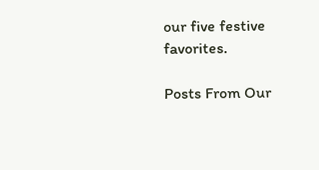our five festive favorites.

Posts From Our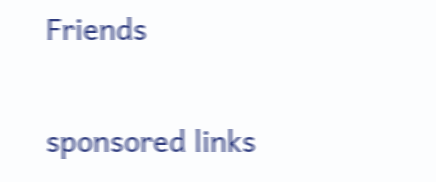Friends

sponsored links